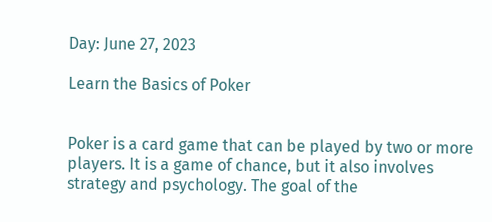Day: June 27, 2023

Learn the Basics of Poker


Poker is a card game that can be played by two or more players. It is a game of chance, but it also involves strategy and psychology. The goal of the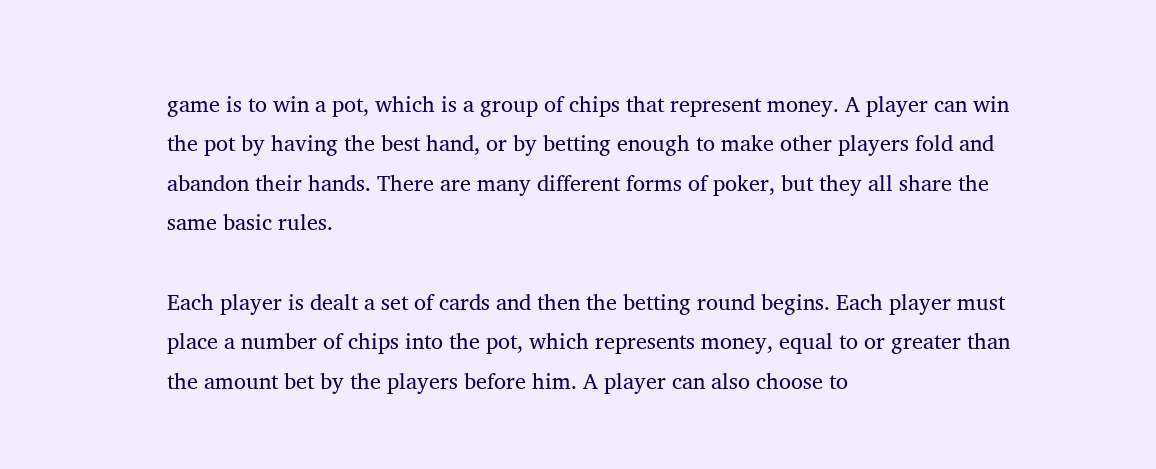game is to win a pot, which is a group of chips that represent money. A player can win the pot by having the best hand, or by betting enough to make other players fold and abandon their hands. There are many different forms of poker, but they all share the same basic rules.

Each player is dealt a set of cards and then the betting round begins. Each player must place a number of chips into the pot, which represents money, equal to or greater than the amount bet by the players before him. A player can also choose to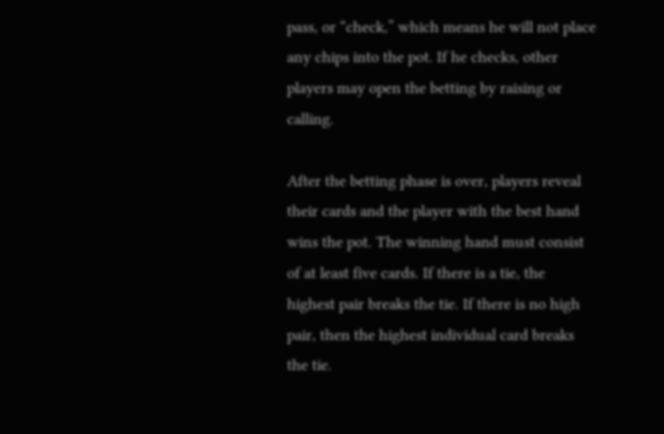pass, or “check,” which means he will not place any chips into the pot. If he checks, other players may open the betting by raising or calling.

After the betting phase is over, players reveal their cards and the player with the best hand wins the pot. The winning hand must consist of at least five cards. If there is a tie, the highest pair breaks the tie. If there is no high pair, then the highest individual card breaks the tie.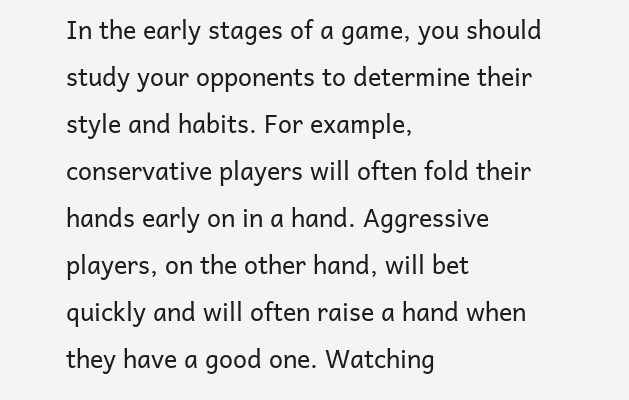In the early stages of a game, you should study your opponents to determine their style and habits. For example, conservative players will often fold their hands early on in a hand. Aggressive players, on the other hand, will bet quickly and will often raise a hand when they have a good one. Watching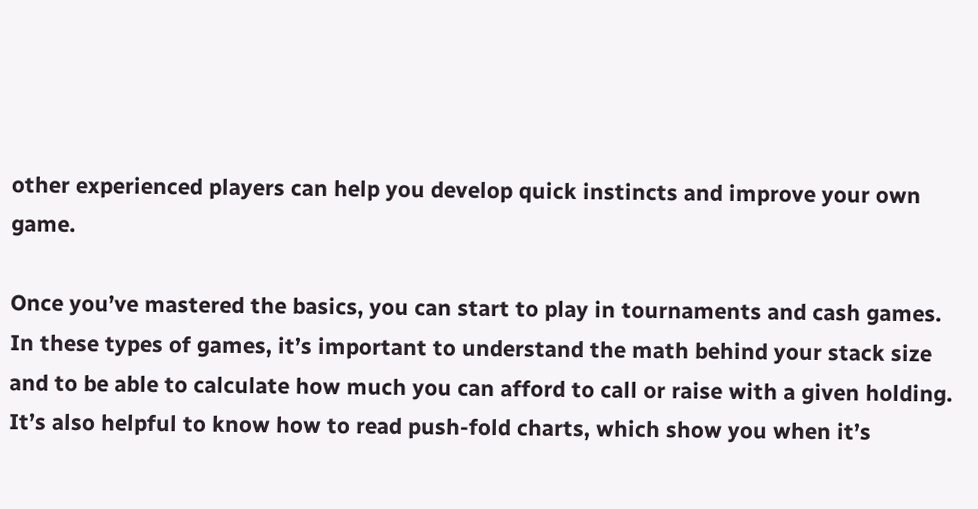other experienced players can help you develop quick instincts and improve your own game.

Once you’ve mastered the basics, you can start to play in tournaments and cash games. In these types of games, it’s important to understand the math behind your stack size and to be able to calculate how much you can afford to call or raise with a given holding. It’s also helpful to know how to read push-fold charts, which show you when it’s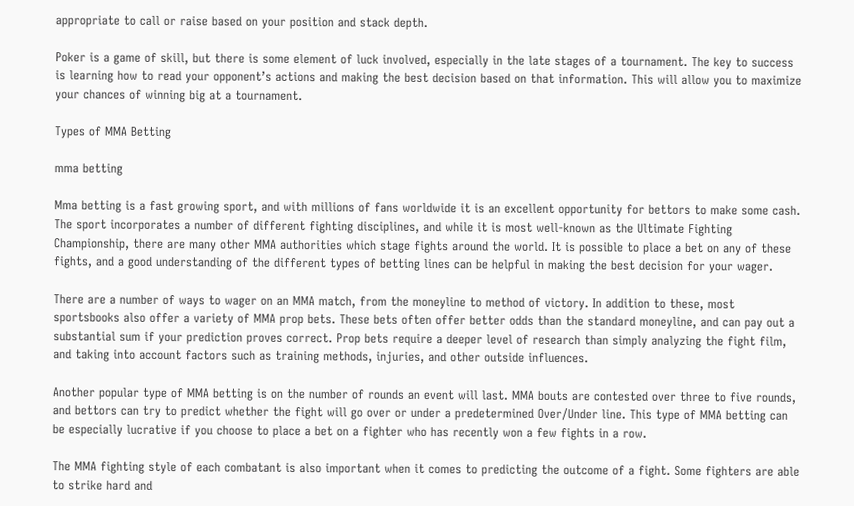appropriate to call or raise based on your position and stack depth.

Poker is a game of skill, but there is some element of luck involved, especially in the late stages of a tournament. The key to success is learning how to read your opponent’s actions and making the best decision based on that information. This will allow you to maximize your chances of winning big at a tournament.

Types of MMA Betting

mma betting

Mma betting is a fast growing sport, and with millions of fans worldwide it is an excellent opportunity for bettors to make some cash. The sport incorporates a number of different fighting disciplines, and while it is most well-known as the Ultimate Fighting Championship, there are many other MMA authorities which stage fights around the world. It is possible to place a bet on any of these fights, and a good understanding of the different types of betting lines can be helpful in making the best decision for your wager.

There are a number of ways to wager on an MMA match, from the moneyline to method of victory. In addition to these, most sportsbooks also offer a variety of MMA prop bets. These bets often offer better odds than the standard moneyline, and can pay out a substantial sum if your prediction proves correct. Prop bets require a deeper level of research than simply analyzing the fight film, and taking into account factors such as training methods, injuries, and other outside influences.

Another popular type of MMA betting is on the number of rounds an event will last. MMA bouts are contested over three to five rounds, and bettors can try to predict whether the fight will go over or under a predetermined Over/Under line. This type of MMA betting can be especially lucrative if you choose to place a bet on a fighter who has recently won a few fights in a row.

The MMA fighting style of each combatant is also important when it comes to predicting the outcome of a fight. Some fighters are able to strike hard and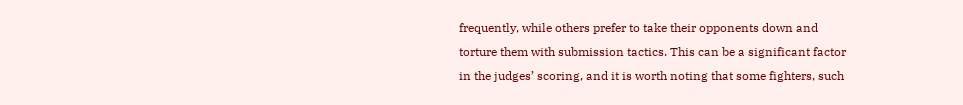frequently, while others prefer to take their opponents down and torture them with submission tactics. This can be a significant factor in the judges’ scoring, and it is worth noting that some fighters, such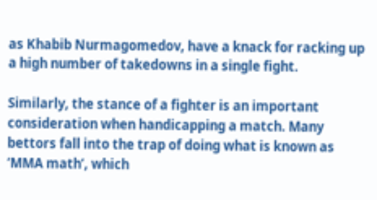as Khabib Nurmagomedov, have a knack for racking up a high number of takedowns in a single fight.

Similarly, the stance of a fighter is an important consideration when handicapping a match. Many bettors fall into the trap of doing what is known as ‘MMA math’, which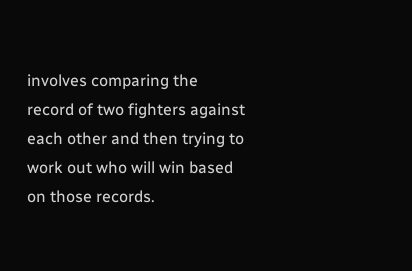involves comparing the record of two fighters against each other and then trying to work out who will win based on those records.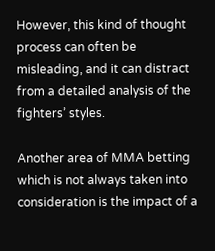However, this kind of thought process can often be misleading, and it can distract from a detailed analysis of the fighters’ styles.

Another area of MMA betting which is not always taken into consideration is the impact of a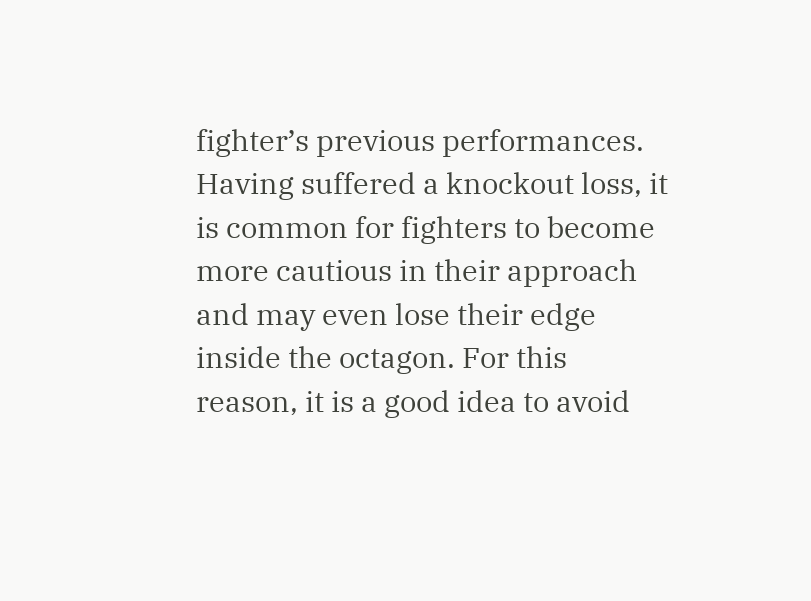fighter’s previous performances. Having suffered a knockout loss, it is common for fighters to become more cautious in their approach and may even lose their edge inside the octagon. For this reason, it is a good idea to avoid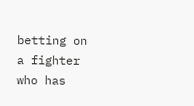betting on a fighter who has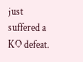just suffered a KO defeat.